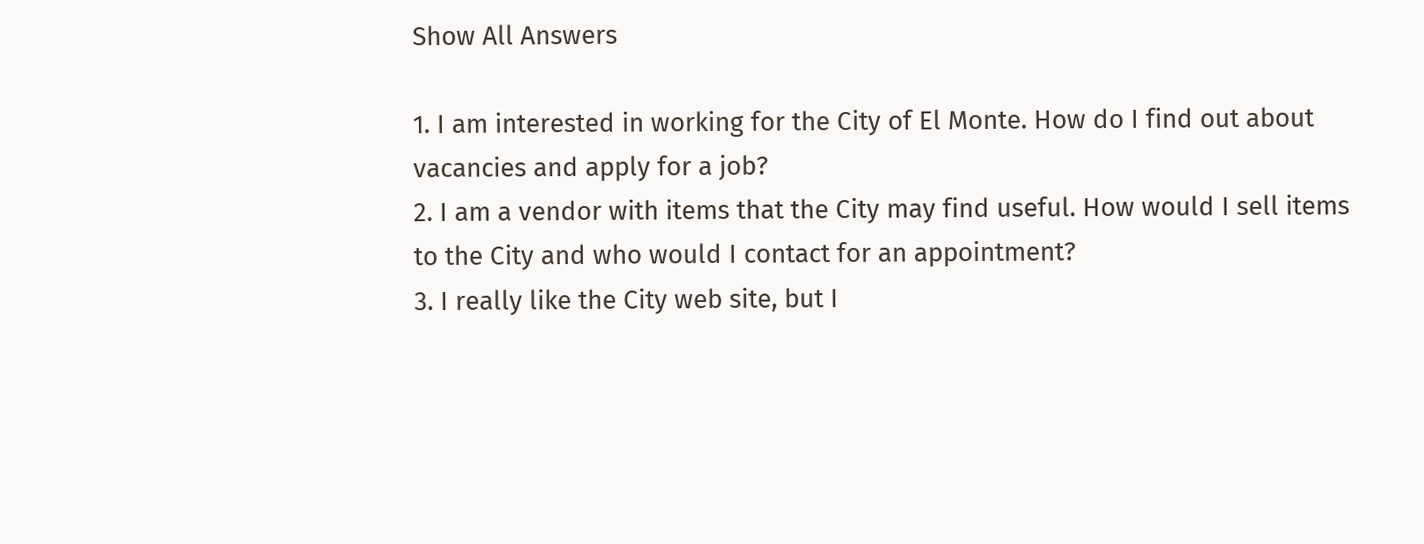Show All Answers

1. I am interested in working for the City of El Monte. How do I find out about vacancies and apply for a job?
2. I am a vendor with items that the City may find useful. How would I sell items to the City and who would I contact for an appointment?
3. I really like the City web site, but I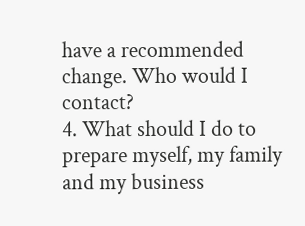have a recommended change. Who would I contact?
4. What should I do to prepare myself, my family and my business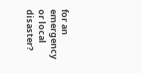for an emergency or local disaster?